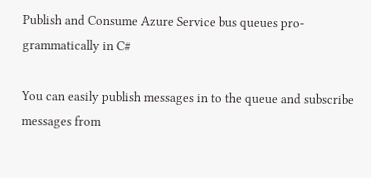Publish and Consume Azure Service bus queues pro-grammatically in C#

You can easily publish messages in to the queue and subscribe messages from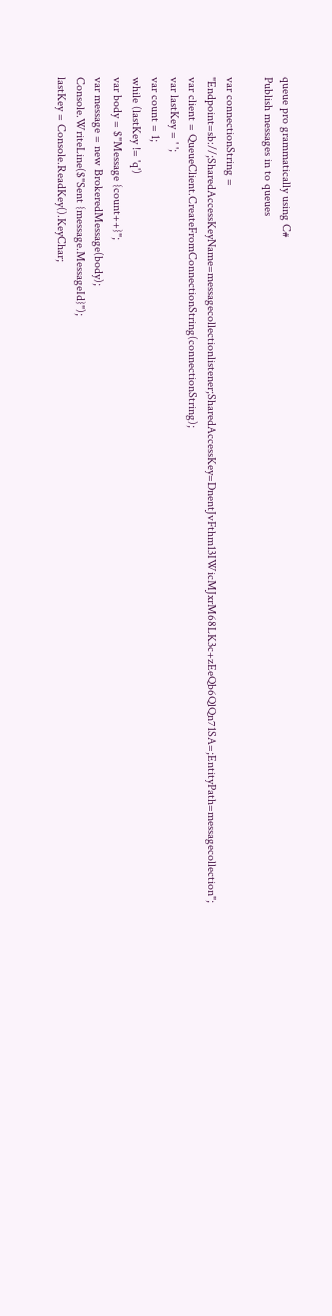queue pro grammatically using C#
Publish messages in to queues

var connectionString = "Endpoint=sb://;SharedAccessKeyName=messagecollectionlistener;SharedAccessKey=DnentJvFthm13IWicMJxrM68LK3c+zEeQb6QlQn71SA=;EntityPath=messagecollection";
var client = QueueClient.CreateFromConnectionString(connectionString);
var lastKey = ' ';
var count = 1;
while (lastKey != 'q')
var body = $"Message {count++}";
var message = new BrokeredMessage(body);
Console.WriteLine($"Sent {message.MessageId}");
lastKey = Console.ReadKey().KeyChar;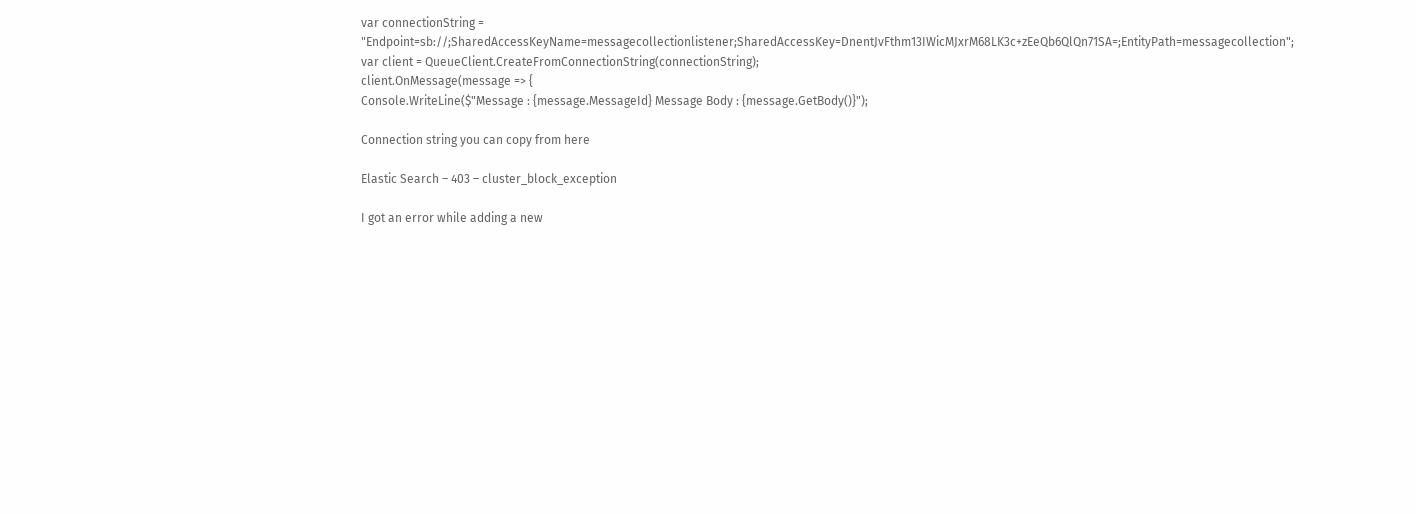var connectionString = "Endpoint=sb://;SharedAccessKeyName=messagecollectionlistener;SharedAccessKey=DnentJvFthm13IWicMJxrM68LK3c+zEeQb6QlQn71SA=;EntityPath=messagecollection";
var client = QueueClient.CreateFromConnectionString(connectionString);
client.OnMessage(message => {
Console.WriteLine($"Message : {message.MessageId} Message Body : {message.GetBody()}");

Connection string you can copy from here

Elastic Search – 403 – cluster_block_exception

I got an error while adding a new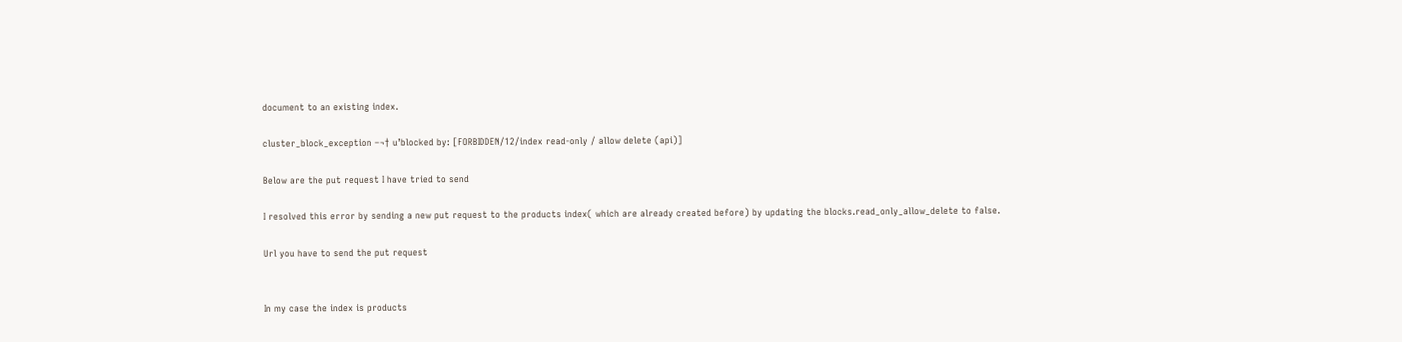document to an existing index.

cluster_block_exception –¬† u’blocked by: [FORBIDDEN/12/index read-only / allow delete (api)]

Below are the put request I have tried to send

I resolved this error by sending a new put request to the products index( which are already created before) by updating the blocks.read_only_allow_delete to false.

Url you have to send the put request


In my case the index is products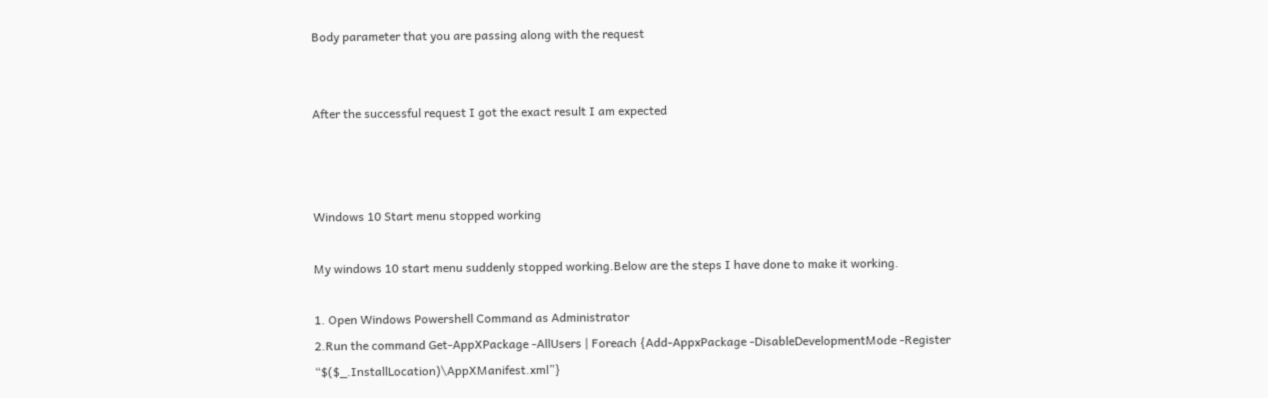Body parameter that you are passing along with the request


After the successful request I got the exact result I am expected



Windows 10 Start menu stopped working

My windows 10 start menu suddenly stopped working.Below are the steps I have done to make it working.

1. Open Windows Powershell Command as Administrator
2.Run the command Get-AppXPackage -AllUsers | Foreach {Add-AppxPackage -DisableDevelopmentMode -Register “$($_.InstallLocation)\AppXManifest.xml”}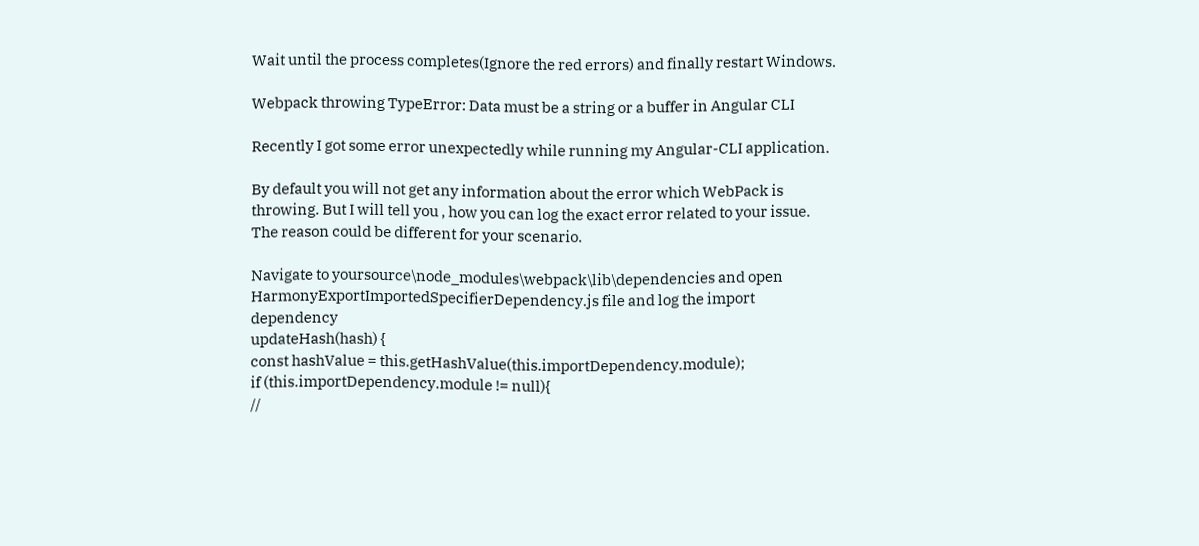Wait until the process completes(Ignore the red errors) and finally restart Windows.

Webpack throwing TypeError: Data must be a string or a buffer in Angular CLI

Recently I got some error unexpectedly while running my Angular-CLI application.

By default you will not get any information about the error which WebPack is throwing. But I will tell you , how you can log the exact error related to your issue. The reason could be different for your scenario.

Navigate to yoursource\node_modules\webpack\lib\dependencies and open HarmonyExportImportedSpecifierDependency.js file and log the import dependency
updateHash(hash) {
const hashValue = this.getHashValue(this.importDependency.module);
if (this.importDependency.module != null){
//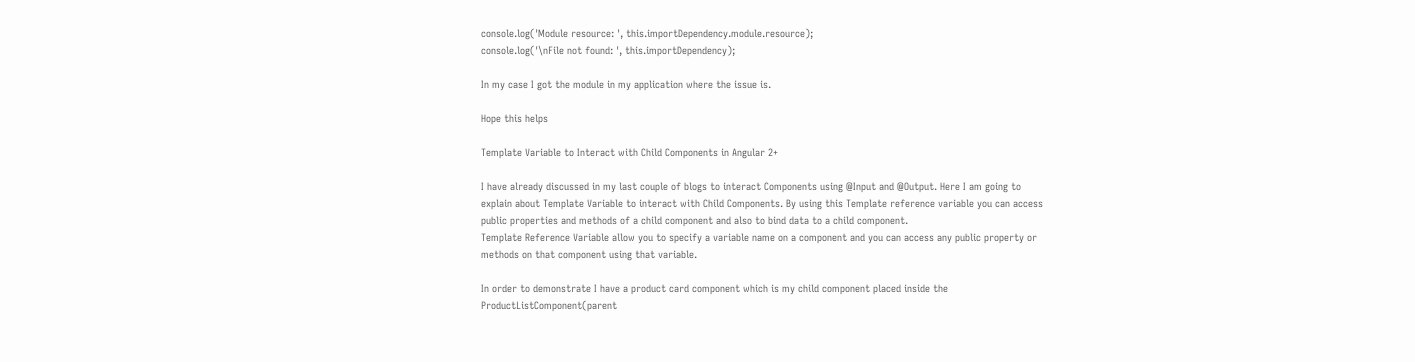console.log('Module resource: ', this.importDependency.module.resource);
console.log('\nFile not found: ', this.importDependency);

In my case I got the module in my application where the issue is.

Hope this helps

Template Variable to Interact with Child Components in Angular 2+

I have already discussed in my last couple of blogs to interact Components using @Input and @Output. Here I am going to explain about Template Variable to interact with Child Components. By using this Template reference variable you can access public properties and methods of a child component and also to bind data to a child component.
Template Reference Variable allow you to specify a variable name on a component and you can access any public property or methods on that component using that variable.

In order to demonstrate I have a product card component which is my child component placed inside the  ProductListComponent(parent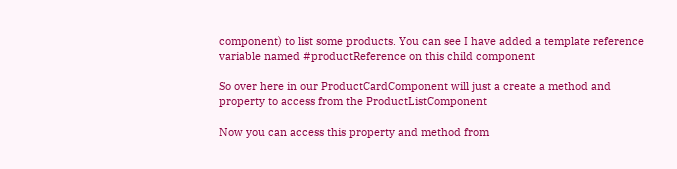component) to list some products. You can see I have added a template reference variable named #productReference on this child component

So over here in our ProductCardComponent will just a create a method and property to access from the ProductListComponent

Now you can access this property and method from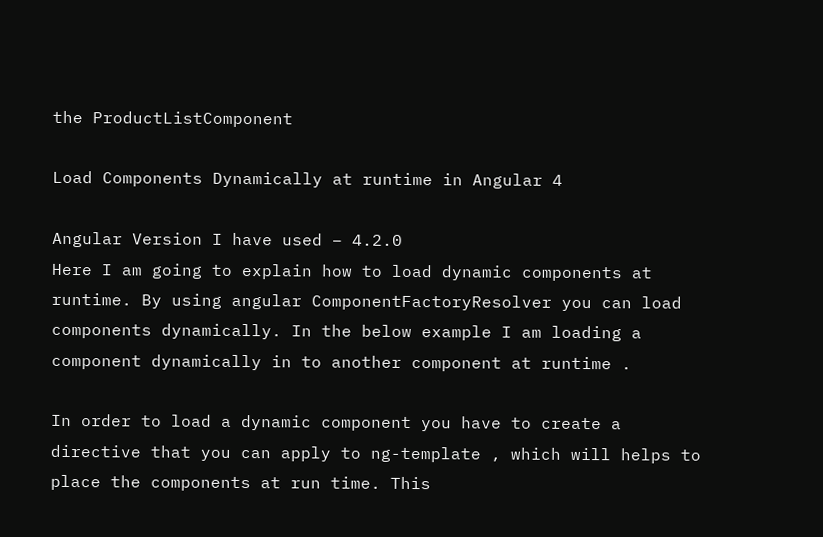the ProductListComponent

Load Components Dynamically at runtime in Angular 4

Angular Version I have used – 4.2.0
Here I am going to explain how to load dynamic components at runtime. By using angular ComponentFactoryResolver you can load components dynamically. In the below example I am loading a component dynamically in to another component at runtime .

In order to load a dynamic component you have to create a directive that you can apply to ng-template , which will helps to place the components at run time. This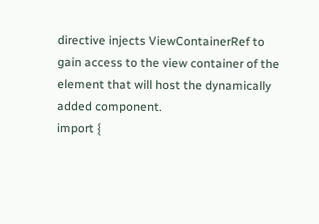directive injects ViewContainerRef to gain access to the view container of the element that will host the dynamically added component.
import {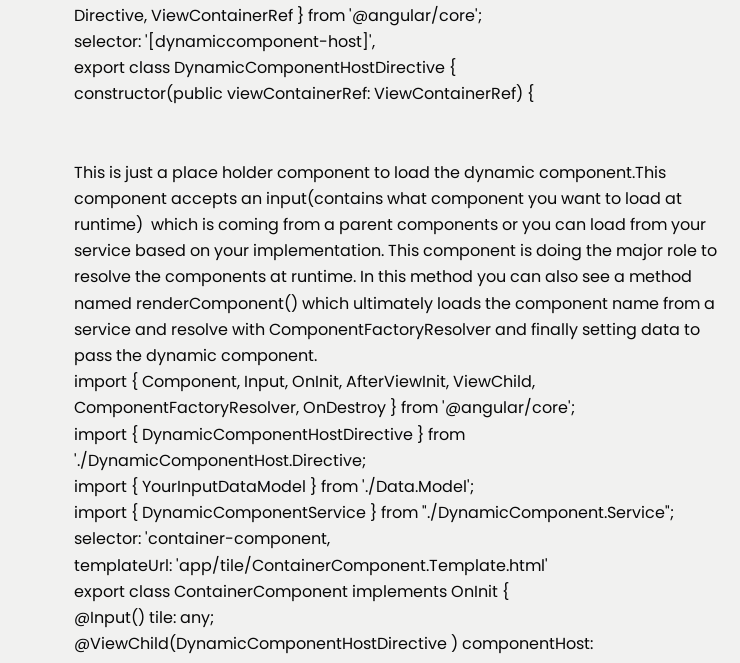Directive, ViewContainerRef } from '@angular/core';
selector: '[dynamiccomponent-host]',
export class DynamicComponentHostDirective {
constructor(public viewContainerRef: ViewContainerRef) {


This is just a place holder component to load the dynamic component.This component accepts an input(contains what component you want to load at runtime)  which is coming from a parent components or you can load from your service based on your implementation. This component is doing the major role to resolve the components at runtime. In this method you can also see a method named renderComponent() which ultimately loads the component name from a service and resolve with ComponentFactoryResolver and finally setting data to pass the dynamic component.
import { Component, Input, OnInit, AfterViewInit, ViewChild, ComponentFactoryResolver, OnDestroy } from '@angular/core';
import { DynamicComponentHostDirective } from './DynamicComponentHost.Directive;
import { YourInputDataModel } from './Data.Model';
import { DynamicComponentService } from "./DynamicComponent.Service";
selector: 'container-component,
templateUrl: 'app/tile/ContainerComponent.Template.html'
export class ContainerComponent implements OnInit {
@Input() tile: any;
@ViewChild(DynamicComponentHostDirective ) componentHost: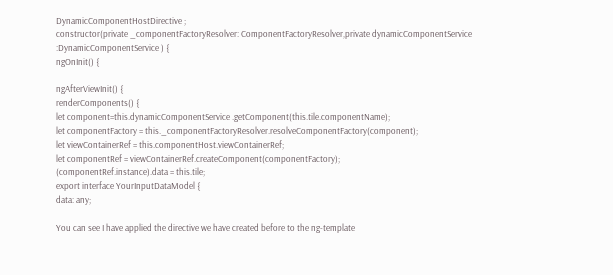DynamicComponentHostDirective ;
constructor(private _componentFactoryResolver: ComponentFactoryResolver,private dynamicComponentService :DynamicComponentService ) {
ngOnInit() {

ngAfterViewInit() {
renderComponents() {
let component=this.dynamicComponentService .getComponent(this.tile.componentName);
let componentFactory = this._componentFactoryResolver.resolveComponentFactory(component);
let viewContainerRef = this.componentHost.viewContainerRef;
let componentRef = viewContainerRef.createComponent(componentFactory);
(componentRef.instance).data = this.tile;
export interface YourInputDataModel {
data: any;

You can see I have applied the directive we have created before to the ng-template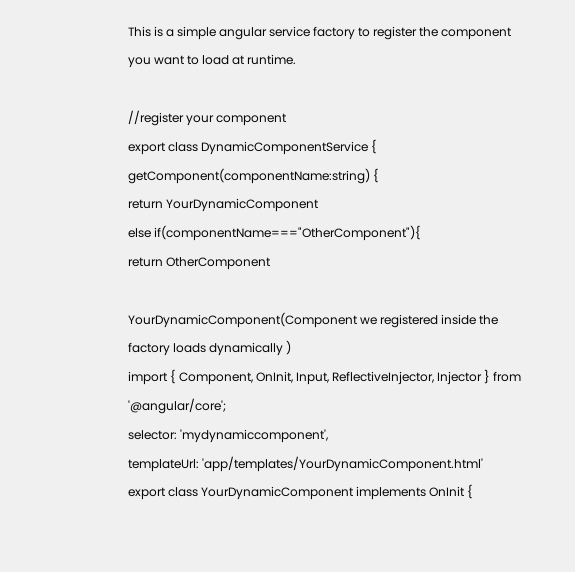This is a simple angular service factory to register the component you want to load at runtime.

//register your component
export class DynamicComponentService {
getComponent(componentName:string) {
return YourDynamicComponent
else if(componentName==="OtherComponent"){
return OtherComponent

YourDynamicComponent(Component we registered inside the factory loads dynamically )
import { Component, OnInit, Input, ReflectiveInjector, Injector } from '@angular/core';
selector: 'mydynamiccomponent',
templateUrl: 'app/templates/YourDynamicComponent.html'
export class YourDynamicComponent implements OnInit {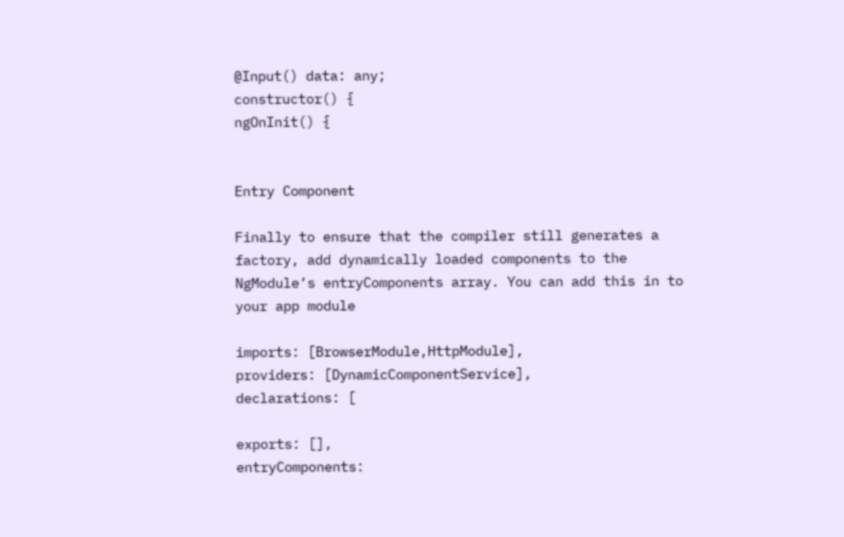@Input() data: any;
constructor() {
ngOnInit() {


Entry Component

Finally to ensure that the compiler still generates a factory, add dynamically loaded components to the NgModule’s entryComponents array. You can add this in to your app module

imports: [BrowserModule,HttpModule],
providers: [DynamicComponentService],
declarations: [

exports: [],
entryComponents: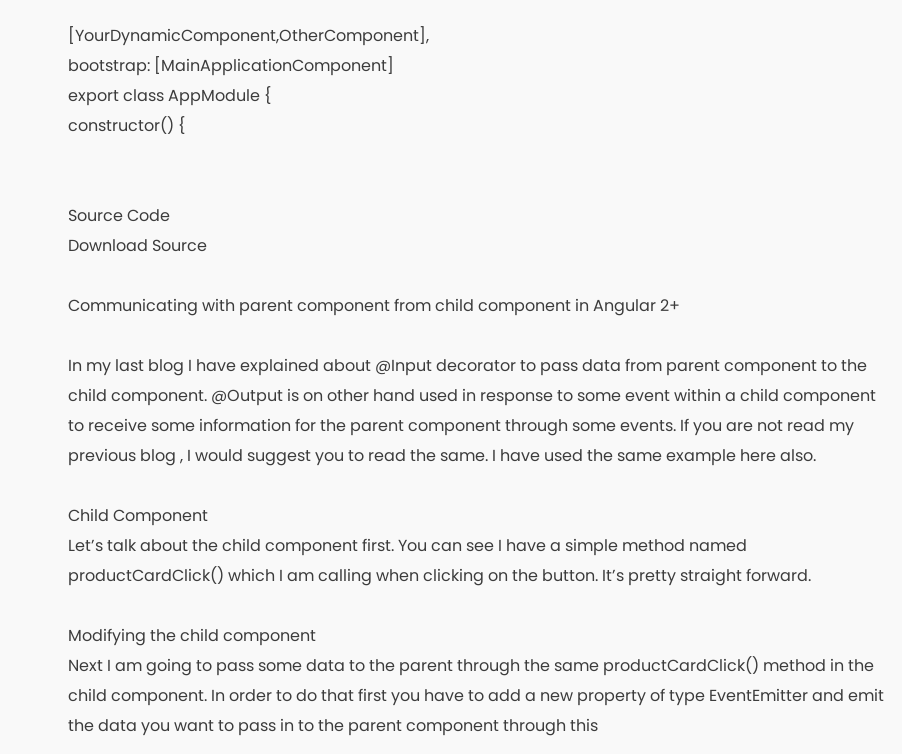[YourDynamicComponent,OtherComponent],
bootstrap: [MainApplicationComponent]
export class AppModule {
constructor() {


Source Code
Download Source

Communicating with parent component from child component in Angular 2+

In my last blog I have explained about @Input decorator to pass data from parent component to the child component. @Output is on other hand used in response to some event within a child component to receive some information for the parent component through some events. If you are not read my previous blog , I would suggest you to read the same. I have used the same example here also.

Child Component
Let’s talk about the child component first. You can see I have a simple method named productCardClick() which I am calling when clicking on the button. It’s pretty straight forward.

Modifying the child component
Next I am going to pass some data to the parent through the same productCardClick() method in the child component. In order to do that first you have to add a new property of type EventEmitter and emit the data you want to pass in to the parent component through this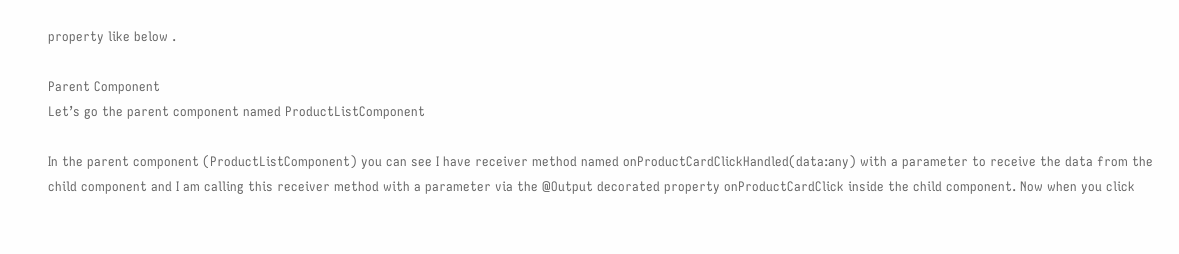property like below .

Parent Component
Let’s go the parent component named ProductListComponent

In the parent component (ProductListComponent) you can see I have receiver method named onProductCardClickHandled(data:any) with a parameter to receive the data from the child component and I am calling this receiver method with a parameter via the @Output decorated property onProductCardClick inside the child component. Now when you click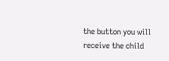the button you will receive the child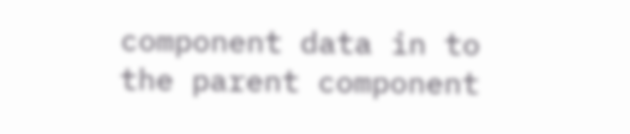component data in to the parent component